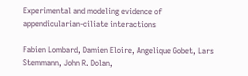Experimental and modeling evidence of appendicularian-ciliate interactions

Fabien Lombard, Damien Eloire, Angelique Gobet, Lars Stemmann, John R. Dolan,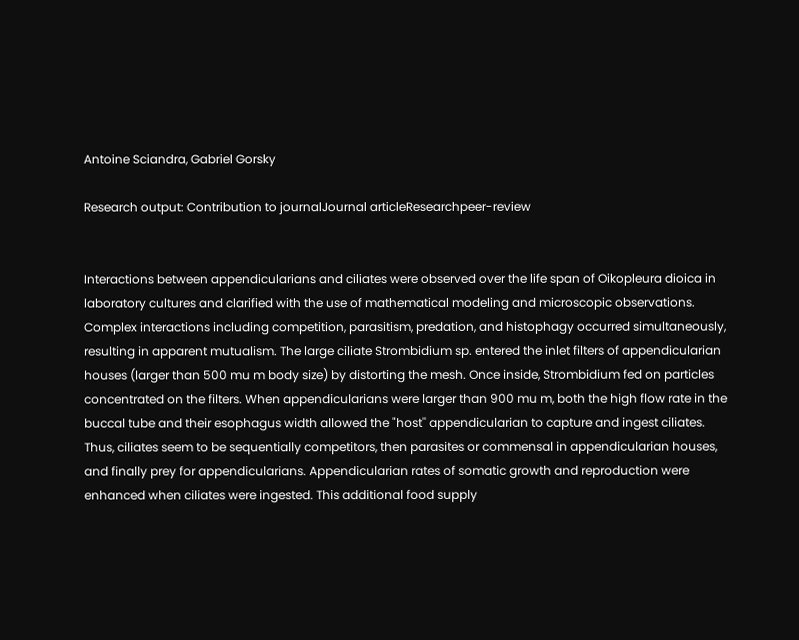Antoine Sciandra, Gabriel Gorsky

Research output: Contribution to journalJournal articleResearchpeer-review


Interactions between appendicularians and ciliates were observed over the life span of Oikopleura dioica in laboratory cultures and clarified with the use of mathematical modeling and microscopic observations. Complex interactions including competition, parasitism, predation, and histophagy occurred simultaneously, resulting in apparent mutualism. The large ciliate Strombidium sp. entered the inlet filters of appendicularian houses (larger than 500 mu m body size) by distorting the mesh. Once inside, Strombidium fed on particles concentrated on the filters. When appendicularians were larger than 900 mu m, both the high flow rate in the buccal tube and their esophagus width allowed the "host'' appendicularian to capture and ingest ciliates. Thus, ciliates seem to be sequentially competitors, then parasites or commensal in appendicularian houses, and finally prey for appendicularians. Appendicularian rates of somatic growth and reproduction were enhanced when ciliates were ingested. This additional food supply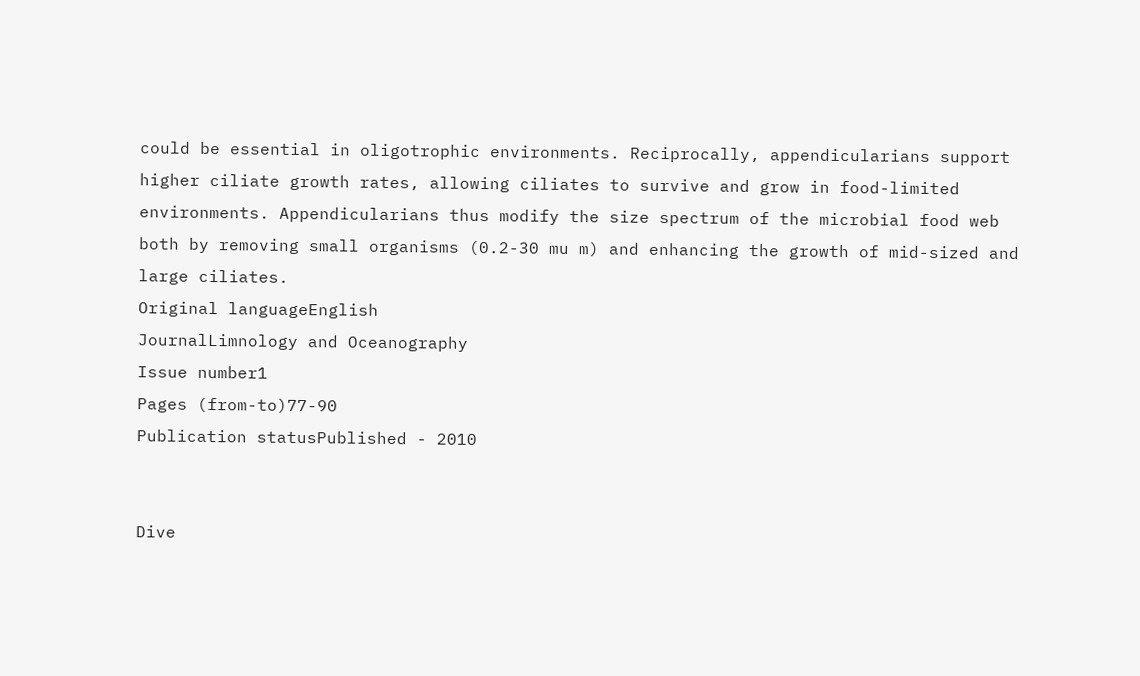could be essential in oligotrophic environments. Reciprocally, appendicularians support higher ciliate growth rates, allowing ciliates to survive and grow in food-limited environments. Appendicularians thus modify the size spectrum of the microbial food web both by removing small organisms (0.2-30 mu m) and enhancing the growth of mid-sized and large ciliates.
Original languageEnglish
JournalLimnology and Oceanography
Issue number1
Pages (from-to)77-90
Publication statusPublished - 2010


Dive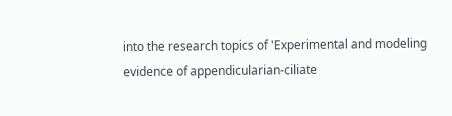into the research topics of 'Experimental and modeling evidence of appendicularian-ciliate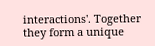interactions'. Together they form a unique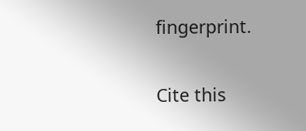fingerprint.

Cite this